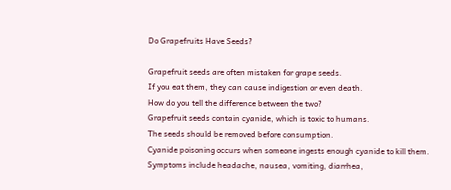Do Grapefruits Have Seeds?

Grapefruit seeds are often mistaken for grape seeds.
If you eat them, they can cause indigestion or even death.
How do you tell the difference between the two?
Grapefruit seeds contain cyanide, which is toxic to humans.
The seeds should be removed before consumption.
Cyanide poisoning occurs when someone ingests enough cyanide to kill them.
Symptoms include headache, nausea, vomiting, diarrhea,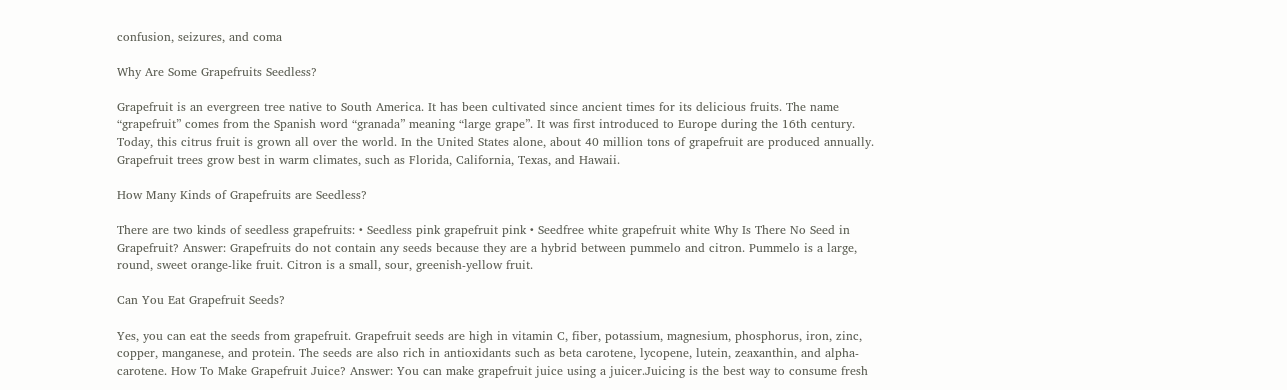confusion, seizures, and coma

Why Are Some Grapefruits Seedless?

Grapefruit is an evergreen tree native to South America. It has been cultivated since ancient times for its delicious fruits. The name “grapefruit” comes from the Spanish word “granada” meaning “large grape”. It was first introduced to Europe during the 16th century. Today, this citrus fruit is grown all over the world. In the United States alone, about 40 million tons of grapefruit are produced annually. Grapefruit trees grow best in warm climates, such as Florida, California, Texas, and Hawaii.

How Many Kinds of Grapefruits are Seedless?

There are two kinds of seedless grapefruits: • Seedless pink grapefruit pink • Seedfree white grapefruit white Why Is There No Seed in Grapefruit? Answer: Grapefruits do not contain any seeds because they are a hybrid between pummelo and citron. Pummelo is a large, round, sweet orange-like fruit. Citron is a small, sour, greenish-yellow fruit.

Can You Eat Grapefruit Seeds?

Yes, you can eat the seeds from grapefruit. Grapefruit seeds are high in vitamin C, fiber, potassium, magnesium, phosphorus, iron, zinc, copper, manganese, and protein. The seeds are also rich in antioxidants such as beta carotene, lycopene, lutein, zeaxanthin, and alpha-carotene. How To Make Grapefruit Juice? Answer: You can make grapefruit juice using a juicer.Juicing is the best way to consume fresh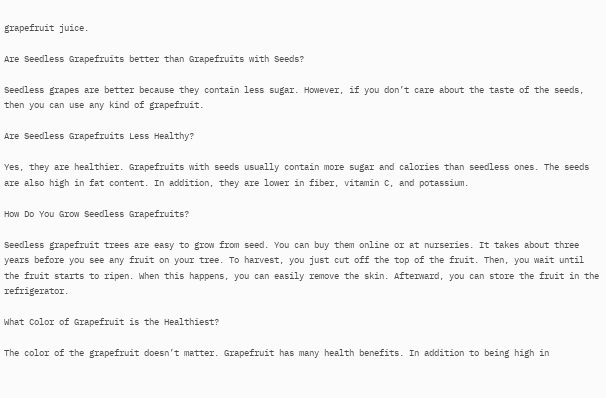grapefruit juice.

Are Seedless Grapefruits better than Grapefruits with Seeds?

Seedless grapes are better because they contain less sugar. However, if you don’t care about the taste of the seeds, then you can use any kind of grapefruit.

Are Seedless Grapefruits Less Healthy?

Yes, they are healthier. Grapefruits with seeds usually contain more sugar and calories than seedless ones. The seeds are also high in fat content. In addition, they are lower in fiber, vitamin C, and potassium.

How Do You Grow Seedless Grapefruits?

Seedless grapefruit trees are easy to grow from seed. You can buy them online or at nurseries. It takes about three years before you see any fruit on your tree. To harvest, you just cut off the top of the fruit. Then, you wait until the fruit starts to ripen. When this happens, you can easily remove the skin. Afterward, you can store the fruit in the refrigerator.

What Color of Grapefruit is the Healthiest?

The color of the grapefruit doesn’t matter. Grapefruit has many health benefits. In addition to being high in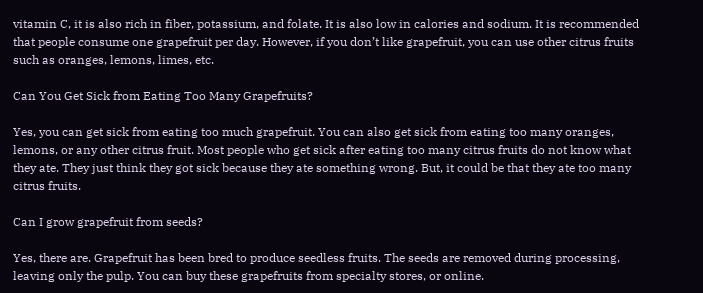vitamin C, it is also rich in fiber, potassium, and folate. It is also low in calories and sodium. It is recommended that people consume one grapefruit per day. However, if you don’t like grapefruit, you can use other citrus fruits such as oranges, lemons, limes, etc.

Can You Get Sick from Eating Too Many Grapefruits?

Yes, you can get sick from eating too much grapefruit. You can also get sick from eating too many oranges, lemons, or any other citrus fruit. Most people who get sick after eating too many citrus fruits do not know what they ate. They just think they got sick because they ate something wrong. But, it could be that they ate too many citrus fruits.

Can I grow grapefruit from seeds?

Yes, there are. Grapefruit has been bred to produce seedless fruits. The seeds are removed during processing, leaving only the pulp. You can buy these grapefruits from specialty stores, or online.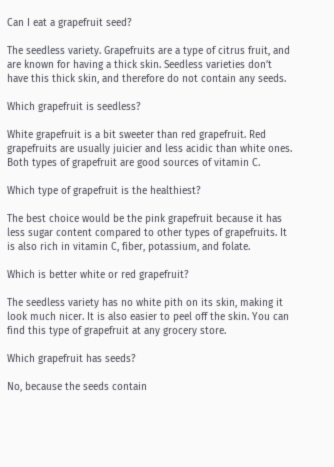Can I eat a grapefruit seed?

The seedless variety. Grapefruits are a type of citrus fruit, and are known for having a thick skin. Seedless varieties don’t have this thick skin, and therefore do not contain any seeds.

Which grapefruit is seedless?

White grapefruit is a bit sweeter than red grapefruit. Red grapefruits are usually juicier and less acidic than white ones. Both types of grapefruit are good sources of vitamin C.

Which type of grapefruit is the healthiest?

The best choice would be the pink grapefruit because it has less sugar content compared to other types of grapefruits. It is also rich in vitamin C, fiber, potassium, and folate.

Which is better white or red grapefruit?

The seedless variety has no white pith on its skin, making it look much nicer. It is also easier to peel off the skin. You can find this type of grapefruit at any grocery store.

Which grapefruit has seeds?

No, because the seeds contain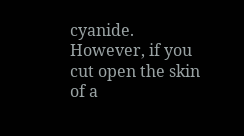cyanide. However, if you cut open the skin of a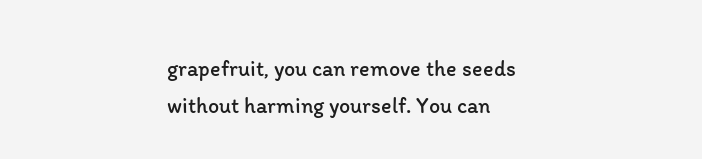grapefruit, you can remove the seeds without harming yourself. You can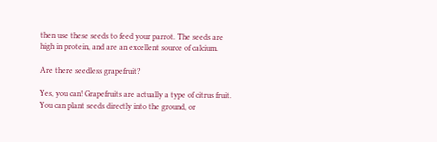then use these seeds to feed your parrot. The seeds are high in protein, and are an excellent source of calcium.

Are there seedless grapefruit?

Yes, you can! Grapefruits are actually a type of citrus fruit. You can plant seeds directly into the ground, or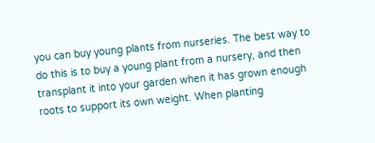you can buy young plants from nurseries. The best way to do this is to buy a young plant from a nursery, and then transplant it into your garden when it has grown enough roots to support its own weight. When planting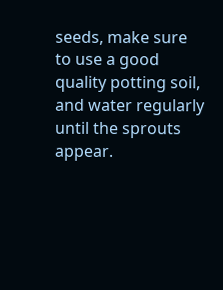seeds, make sure to use a good quality potting soil, and water regularly until the sprouts appear.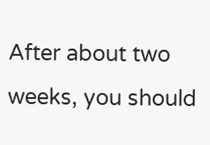After about two weeks, you should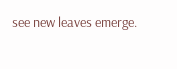see new leaves emerge.